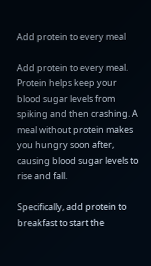Add protein to every meal

Add protein to every meal. Protein helps keep your blood sugar levels from spiking and then crashing. A meal without protein makes you hungry soon after, causing blood sugar levels to rise and fall.

Specifically, add protein to breakfast to start the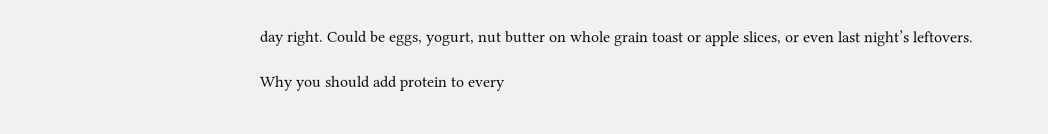day right. Could be eggs, yogurt, nut butter on whole grain toast or apple slices, or even last night’s leftovers.

Why you should add protein to every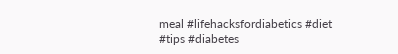meal #lifehacksfordiabetics #diet #tips #diabetes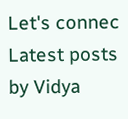Let's connec
Latest posts by Vidya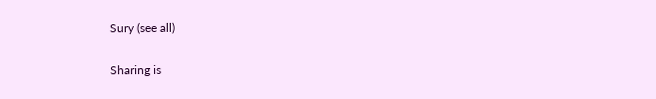Sury (see all)

Sharing is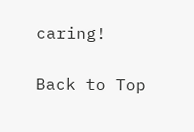caring!

Back to Top